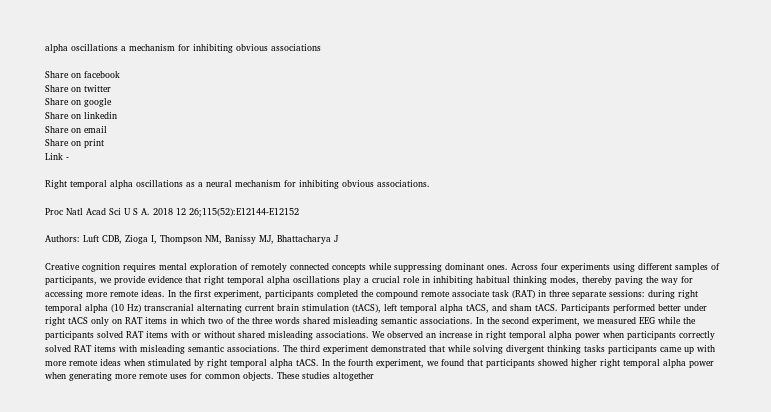alpha oscillations a mechanism for inhibiting obvious associations

Share on facebook
Share on twitter
Share on google
Share on linkedin
Share on email
Share on print
Link -

Right temporal alpha oscillations as a neural mechanism for inhibiting obvious associations.

Proc Natl Acad Sci U S A. 2018 12 26;115(52):E12144-E12152

Authors: Luft CDB, Zioga I, Thompson NM, Banissy MJ, Bhattacharya J

Creative cognition requires mental exploration of remotely connected concepts while suppressing dominant ones. Across four experiments using different samples of participants, we provide evidence that right temporal alpha oscillations play a crucial role in inhibiting habitual thinking modes, thereby paving the way for accessing more remote ideas. In the first experiment, participants completed the compound remote associate task (RAT) in three separate sessions: during right temporal alpha (10 Hz) transcranial alternating current brain stimulation (tACS), left temporal alpha tACS, and sham tACS. Participants performed better under right tACS only on RAT items in which two of the three words shared misleading semantic associations. In the second experiment, we measured EEG while the participants solved RAT items with or without shared misleading associations. We observed an increase in right temporal alpha power when participants correctly solved RAT items with misleading semantic associations. The third experiment demonstrated that while solving divergent thinking tasks participants came up with more remote ideas when stimulated by right temporal alpha tACS. In the fourth experiment, we found that participants showed higher right temporal alpha power when generating more remote uses for common objects. These studies altogether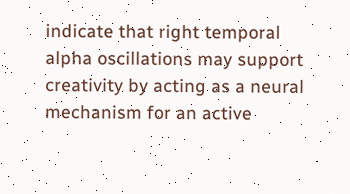indicate that right temporal alpha oscillations may support creativity by acting as a neural mechanism for an active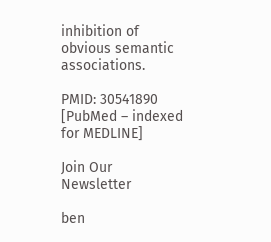inhibition of obvious semantic associations.

PMID: 30541890 [PubMed – indexed for MEDLINE]

Join Our Newsletter

ben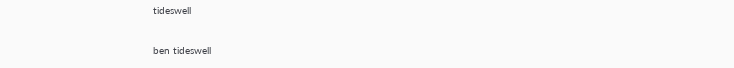tideswell

ben tideswell